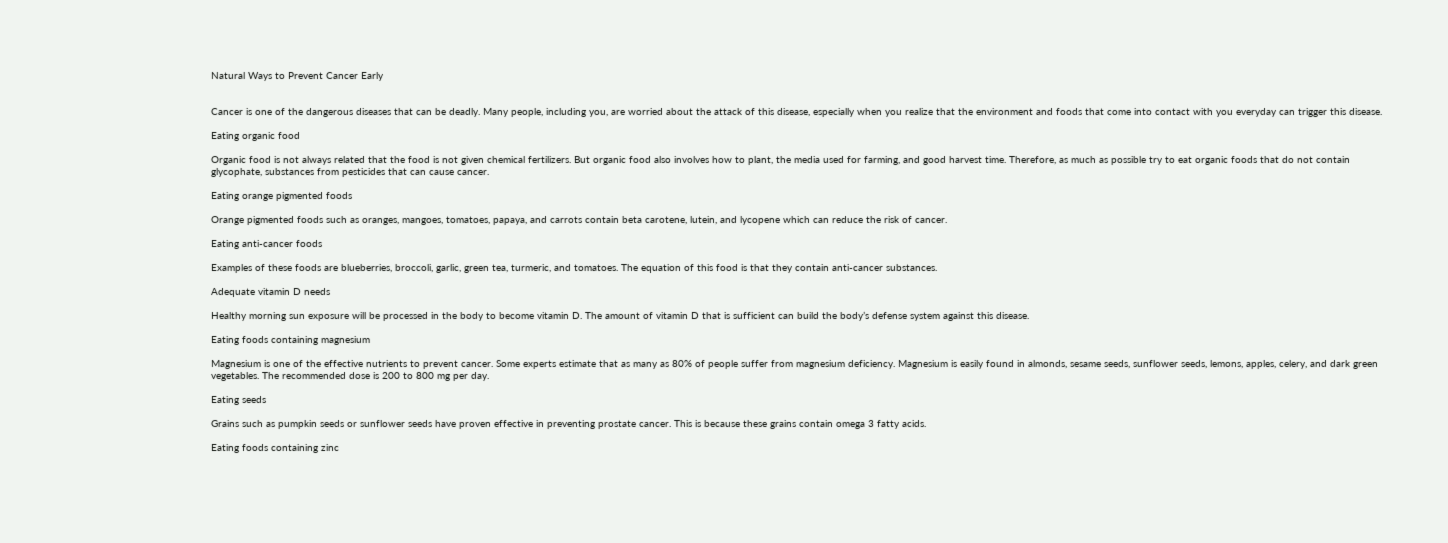Natural Ways to Prevent Cancer Early


Cancer is one of the dangerous diseases that can be deadly. Many people, including you, are worried about the attack of this disease, especially when you realize that the environment and foods that come into contact with you everyday can trigger this disease.

Eating organic food

Organic food is not always related that the food is not given chemical fertilizers. But organic food also involves how to plant, the media used for farming, and good harvest time. Therefore, as much as possible try to eat organic foods that do not contain glycophate, substances from pesticides that can cause cancer.

Eating orange pigmented foods

Orange pigmented foods such as oranges, mangoes, tomatoes, papaya, and carrots contain beta carotene, lutein, and lycopene which can reduce the risk of cancer.

Eating anti-cancer foods

Examples of these foods are blueberries, broccoli, garlic, green tea, turmeric, and tomatoes. The equation of this food is that they contain anti-cancer substances.

Adequate vitamin D needs

Healthy morning sun exposure will be processed in the body to become vitamin D. The amount of vitamin D that is sufficient can build the body’s defense system against this disease.

Eating foods containing magnesium

Magnesium is one of the effective nutrients to prevent cancer. Some experts estimate that as many as 80% of people suffer from magnesium deficiency. Magnesium is easily found in almonds, sesame seeds, sunflower seeds, lemons, apples, celery, and dark green vegetables. The recommended dose is 200 to 800 mg per day.

Eating seeds

Grains such as pumpkin seeds or sunflower seeds have proven effective in preventing prostate cancer. This is because these grains contain omega 3 fatty acids.

Eating foods containing zinc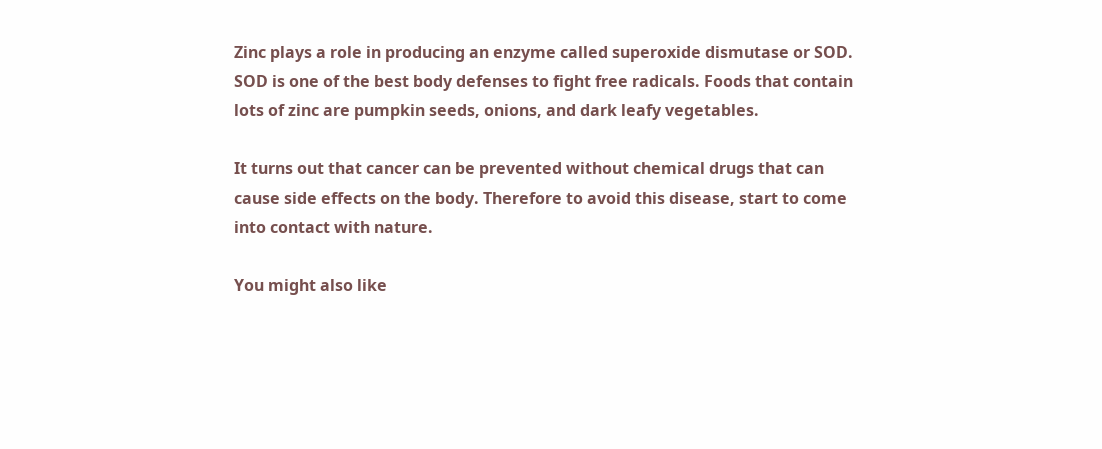Zinc plays a role in producing an enzyme called superoxide dismutase or SOD. SOD is one of the best body defenses to fight free radicals. Foods that contain lots of zinc are pumpkin seeds, onions, and dark leafy vegetables.

It turns out that cancer can be prevented without chemical drugs that can cause side effects on the body. Therefore to avoid this disease, start to come into contact with nature.

You might also like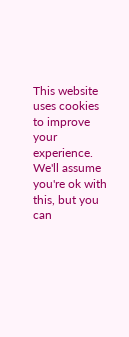This website uses cookies to improve your experience. We'll assume you're ok with this, but you can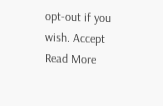opt-out if you wish. Accept Read More